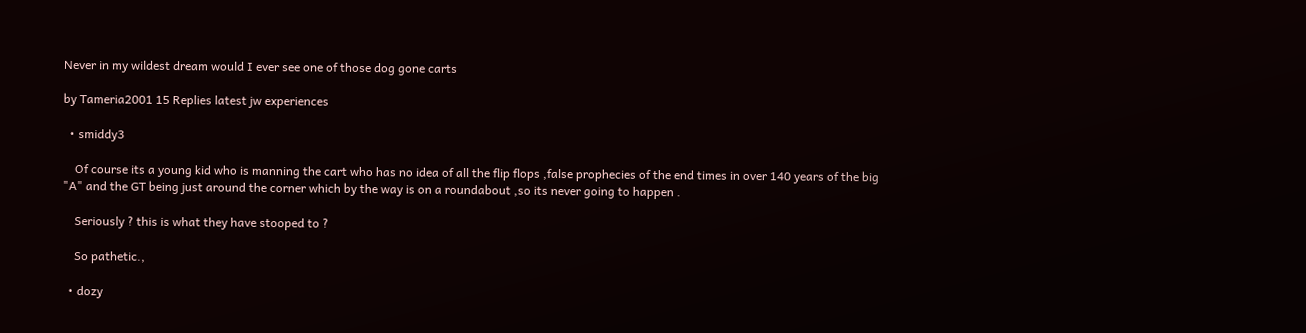Never in my wildest dream would I ever see one of those dog gone carts

by Tameria2001 15 Replies latest jw experiences

  • smiddy3

    Of course its a young kid who is manning the cart who has no idea of all the flip flops ,false prophecies of the end times in over 140 years of the big "A" and the GT being just around the corner which by the way is on a roundabout ,so its never going to happen .

    Seriously ? this is what they have stooped to ?

    So pathetic.,

  • dozy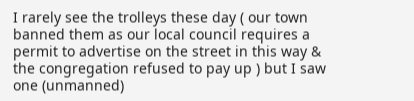I rarely see the trolleys these day ( our town banned them as our local council requires a permit to advertise on the street in this way & the congregation refused to pay up ) but I saw one (unmanned)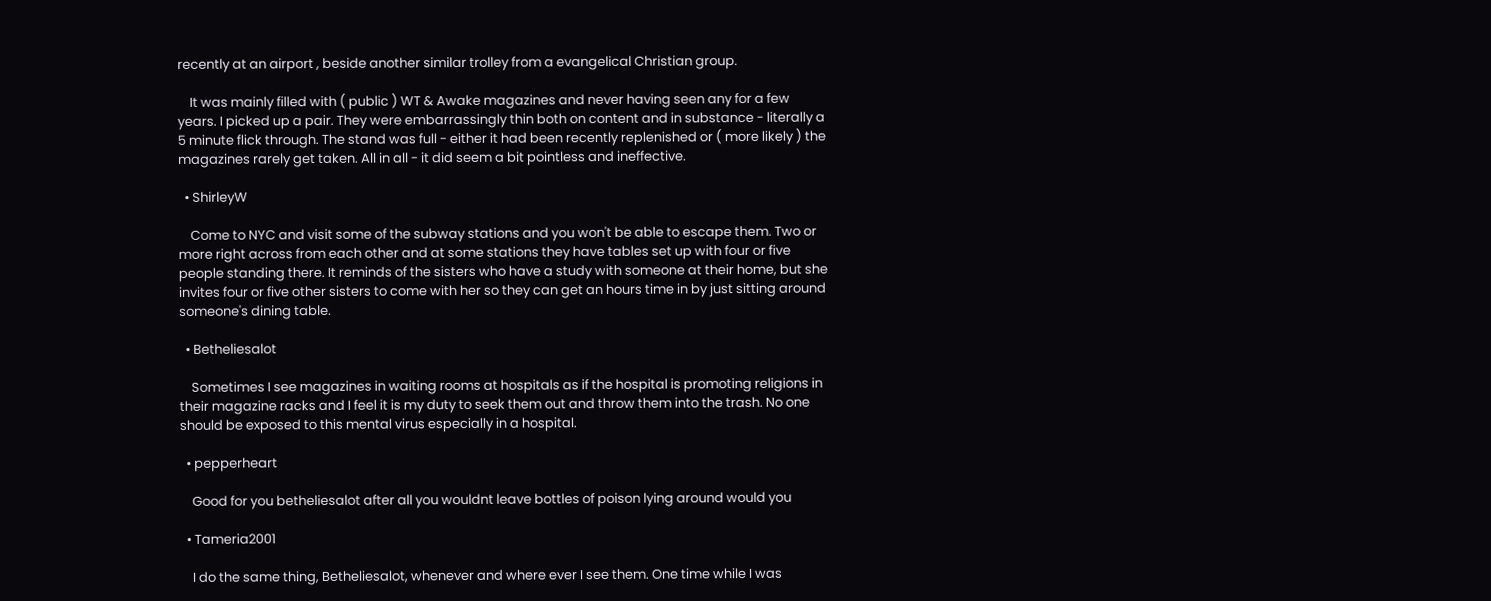recently at an airport , beside another similar trolley from a evangelical Christian group.

    It was mainly filled with ( public ) WT & Awake magazines and never having seen any for a few years. I picked up a pair. They were embarrassingly thin both on content and in substance - literally a 5 minute flick through. The stand was full - either it had been recently replenished or ( more likely ) the magazines rarely get taken. All in all - it did seem a bit pointless and ineffective.

  • ShirleyW

    Come to NYC and visit some of the subway stations and you won't be able to escape them. Two or more right across from each other and at some stations they have tables set up with four or five people standing there. It reminds of the sisters who have a study with someone at their home, but she invites four or five other sisters to come with her so they can get an hours time in by just sitting around someone's dining table.

  • Betheliesalot

    Sometimes I see magazines in waiting rooms at hospitals as if the hospital is promoting religions in their magazine racks and I feel it is my duty to seek them out and throw them into the trash. No one should be exposed to this mental virus especially in a hospital.

  • pepperheart

    Good for you betheliesalot after all you wouldnt leave bottles of poison lying around would you

  • Tameria2001

    I do the same thing, Betheliesalot, whenever and where ever I see them. One time while I was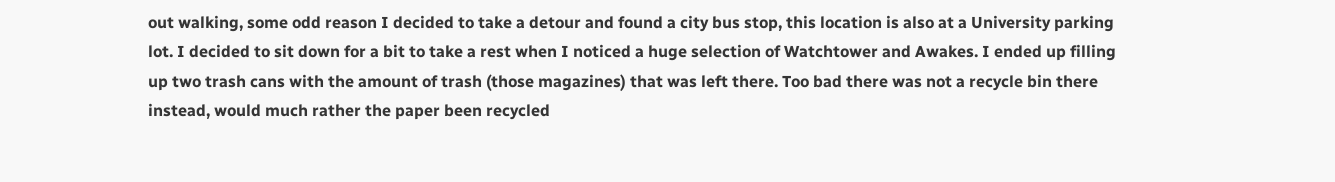out walking, some odd reason I decided to take a detour and found a city bus stop, this location is also at a University parking lot. I decided to sit down for a bit to take a rest when I noticed a huge selection of Watchtower and Awakes. I ended up filling up two trash cans with the amount of trash (those magazines) that was left there. Too bad there was not a recycle bin there instead, would much rather the paper been recycled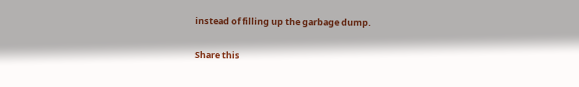instead of filling up the garbage dump.

Share this